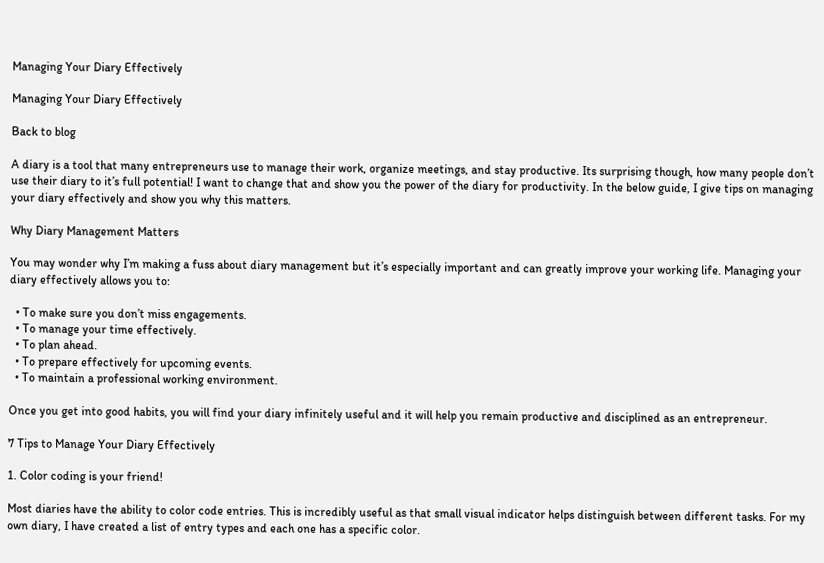Managing Your Diary Effectively

Managing Your Diary Effectively

Back to blog

A diary is a tool that many entrepreneurs use to manage their work, organize meetings, and stay productive. Its surprising though, how many people don’t use their diary to it’s full potential! I want to change that and show you the power of the diary for productivity. In the below guide, I give tips on managing your diary effectively and show you why this matters.

Why Diary Management Matters

You may wonder why I’m making a fuss about diary management but it’s especially important and can greatly improve your working life. Managing your diary effectively allows you to:

  • To make sure you don’t miss engagements.
  • To manage your time effectively.
  • To plan ahead.
  • To prepare effectively for upcoming events.
  • To maintain a professional working environment.

Once you get into good habits, you will find your diary infinitely useful and it will help you remain productive and disciplined as an entrepreneur.

7 Tips to Manage Your Diary Effectively

1. Color coding is your friend!

Most diaries have the ability to color code entries. This is incredibly useful as that small visual indicator helps distinguish between different tasks. For my own diary, I have created a list of entry types and each one has a specific color.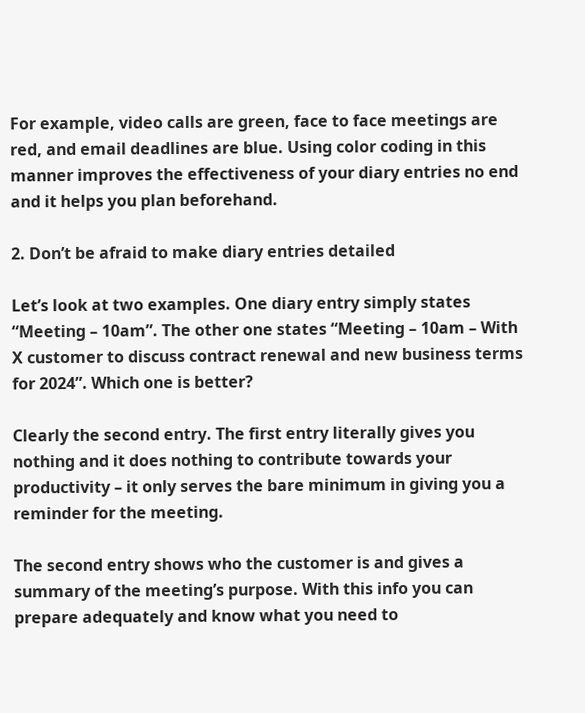For example, video calls are green, face to face meetings are red, and email deadlines are blue. Using color coding in this manner improves the effectiveness of your diary entries no end and it helps you plan beforehand.

2. Don’t be afraid to make diary entries detailed

Let’s look at two examples. One diary entry simply states “Meeting – 10am”. The other one states “Meeting – 10am – With X customer to discuss contract renewal and new business terms for 2024”. Which one is better?

Clearly the second entry. The first entry literally gives you nothing and it does nothing to contribute towards your productivity – it only serves the bare minimum in giving you a reminder for the meeting.

The second entry shows who the customer is and gives a summary of the meeting’s purpose. With this info you can prepare adequately and know what you need to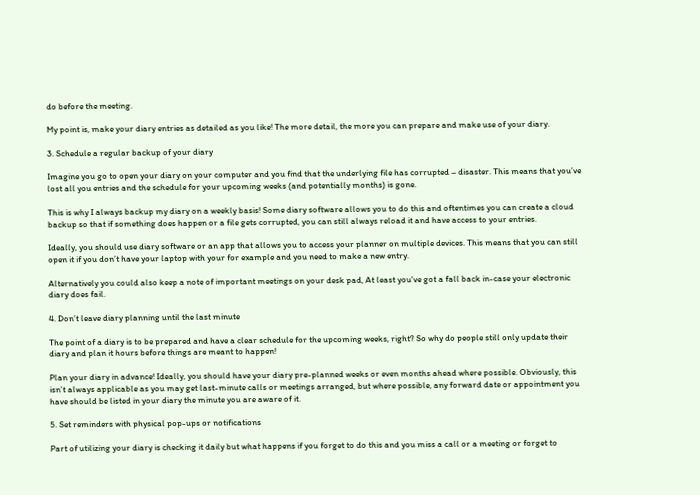do before the meeting.

My point is, make your diary entries as detailed as you like! The more detail, the more you can prepare and make use of your diary.

3. Schedule a regular backup of your diary

Imagine you go to open your diary on your computer and you find that the underlying file has corrupted – disaster. This means that you’ve lost all you entries and the schedule for your upcoming weeks (and potentially months) is gone.

This is why I always backup my diary on a weekly basis! Some diary software allows you to do this and oftentimes you can create a cloud backup so that if something does happen or a file gets corrupted, you can still always reload it and have access to your entries.

Ideally, you should use diary software or an app that allows you to access your planner on multiple devices. This means that you can still open it if you don’t have your laptop with your for example and you need to make a new entry.

Alternatively you could also keep a note of important meetings on your desk pad, At least you've got a fall back in-case your electronic diary does fail.

4. Don’t leave diary planning until the last minute

The point of a diary is to be prepared and have a clear schedule for the upcoming weeks, right? So why do people still only update their diary and plan it hours before things are meant to happen!

Plan your diary in advance! Ideally, you should have your diary pre-planned weeks or even months ahead where possible. Obviously, this isn’t always applicable as you may get last-minute calls or meetings arranged, but where possible, any forward date or appointment you have should be listed in your diary the minute you are aware of it.

5. Set reminders with physical pop-ups or notifications

Part of utilizing your diary is checking it daily but what happens if you forget to do this and you miss a call or a meeting or forget to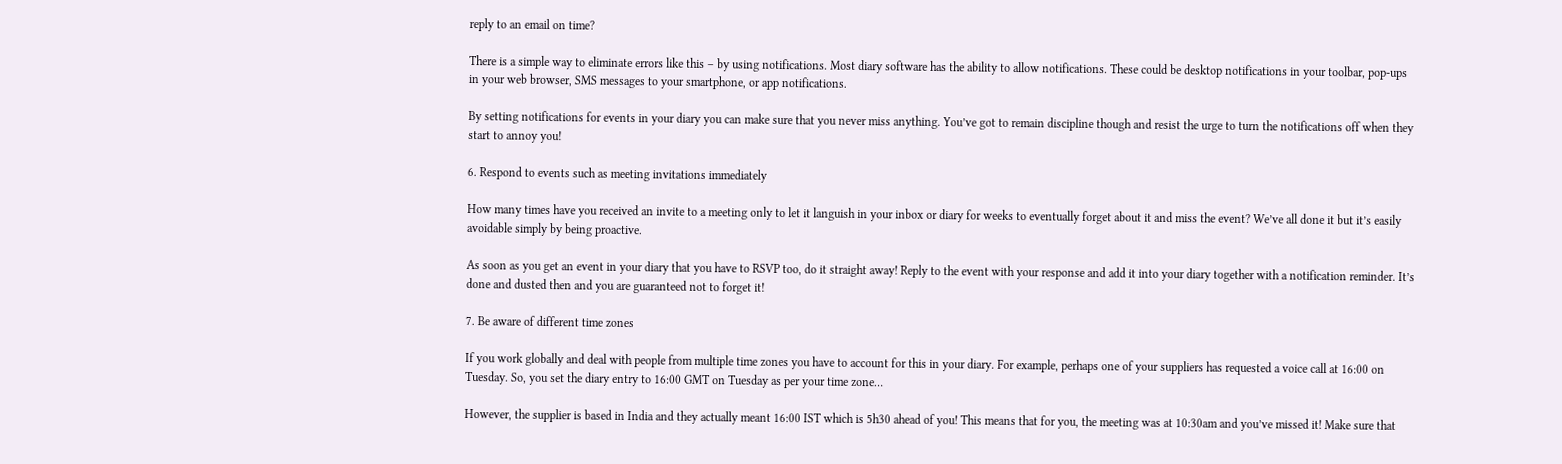reply to an email on time?

There is a simple way to eliminate errors like this – by using notifications. Most diary software has the ability to allow notifications. These could be desktop notifications in your toolbar, pop-ups in your web browser, SMS messages to your smartphone, or app notifications.

By setting notifications for events in your diary you can make sure that you never miss anything. You’ve got to remain discipline though and resist the urge to turn the notifications off when they start to annoy you!

6. Respond to events such as meeting invitations immediately

How many times have you received an invite to a meeting only to let it languish in your inbox or diary for weeks to eventually forget about it and miss the event? We’ve all done it but it’s easily avoidable simply by being proactive.

As soon as you get an event in your diary that you have to RSVP too, do it straight away! Reply to the event with your response and add it into your diary together with a notification reminder. It’s done and dusted then and you are guaranteed not to forget it!

7. Be aware of different time zones

If you work globally and deal with people from multiple time zones you have to account for this in your diary. For example, perhaps one of your suppliers has requested a voice call at 16:00 on Tuesday. So, you set the diary entry to 16:00 GMT on Tuesday as per your time zone…

However, the supplier is based in India and they actually meant 16:00 IST which is 5h30 ahead of you! This means that for you, the meeting was at 10:30am and you’ve missed it! Make sure that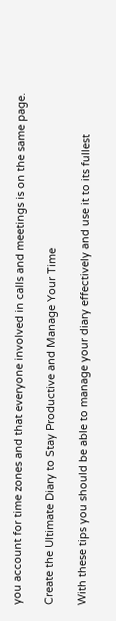you account for time zones and that everyone involved in calls and meetings is on the same page.

Create the Ultimate Diary to Stay Productive and Manage Your Time

With these tips you should be able to manage your diary effectively and use it to its fullest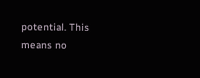potential. This means no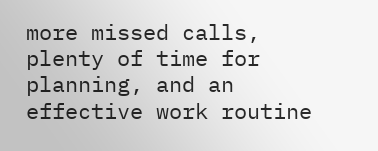more missed calls, plenty of time for planning, and an effective work routine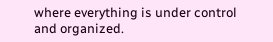where everything is under control and organized.